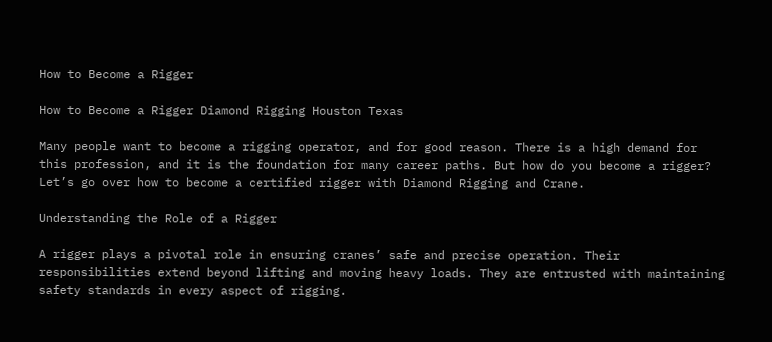How to Become a Rigger

How to Become a Rigger Diamond Rigging Houston Texas

Many people want to become a rigging operator, and for good reason. There is a high demand for this profession, and it is the foundation for many career paths. But how do you become a rigger? Let’s go over how to become a certified rigger with Diamond Rigging and Crane.

Understanding the Role of a Rigger

A rigger plays a pivotal role in ensuring cranes’ safe and precise operation. Their responsibilities extend beyond lifting and moving heavy loads. They are entrusted with maintaining safety standards in every aspect of rigging.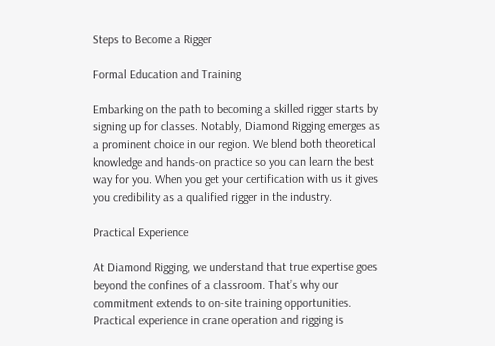Steps to Become a Rigger

Formal Education and Training

Embarking on the path to becoming a skilled rigger starts by signing up for classes. Notably, Diamond Rigging emerges as a prominent choice in our region. We blend both theoretical knowledge and hands-on practice so you can learn the best way for you. When you get your certification with us it gives you credibility as a qualified rigger in the industry.

Practical Experience

At Diamond Rigging, we understand that true expertise goes beyond the confines of a classroom. That’s why our commitment extends to on-site training opportunities. Practical experience in crane operation and rigging is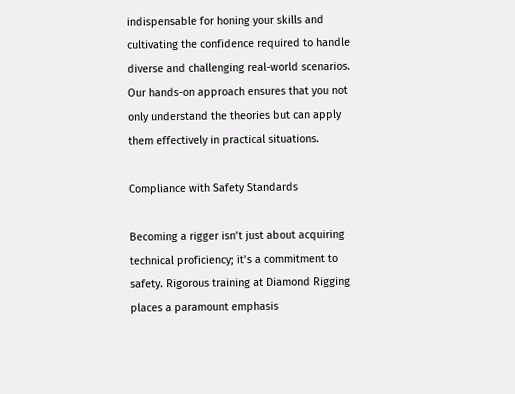indispensable for honing your skills and cultivating the confidence required to handle diverse and challenging real-world scenarios. Our hands-on approach ensures that you not only understand the theories but can apply them effectively in practical situations.

Compliance with Safety Standards

Becoming a rigger isn’t just about acquiring technical proficiency; it’s a commitment to safety. Rigorous training at Diamond Rigging places a paramount emphasis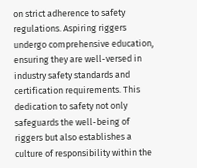on strict adherence to safety regulations. Aspiring riggers undergo comprehensive education, ensuring they are well-versed in industry safety standards and certification requirements. This dedication to safety not only safeguards the well-being of riggers but also establishes a culture of responsibility within the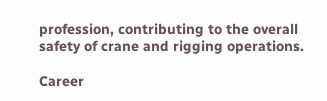profession, contributing to the overall safety of crane and rigging operations.

Career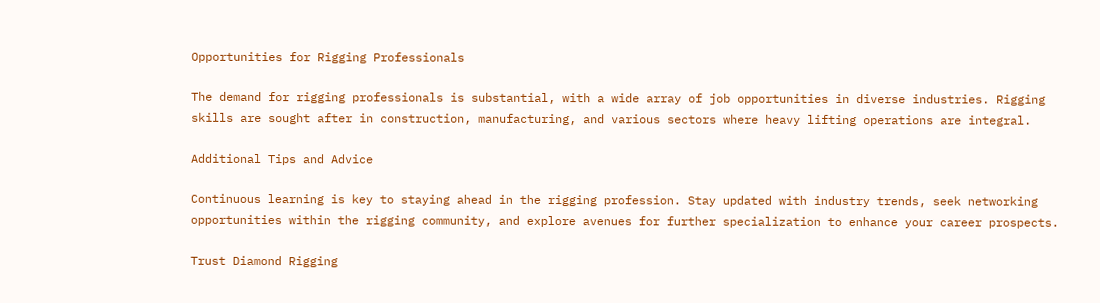Opportunities for Rigging Professionals

The demand for rigging professionals is substantial, with a wide array of job opportunities in diverse industries. Rigging skills are sought after in construction, manufacturing, and various sectors where heavy lifting operations are integral.

Additional Tips and Advice

Continuous learning is key to staying ahead in the rigging profession. Stay updated with industry trends, seek networking opportunities within the rigging community, and explore avenues for further specialization to enhance your career prospects.

Trust Diamond Rigging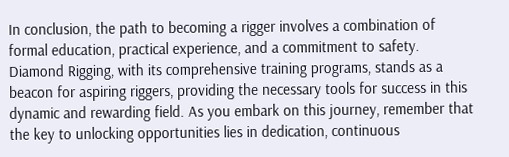In conclusion, the path to becoming a rigger involves a combination of formal education, practical experience, and a commitment to safety. Diamond Rigging, with its comprehensive training programs, stands as a beacon for aspiring riggers, providing the necessary tools for success in this dynamic and rewarding field. As you embark on this journey, remember that the key to unlocking opportunities lies in dedication, continuous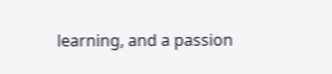learning, and a passion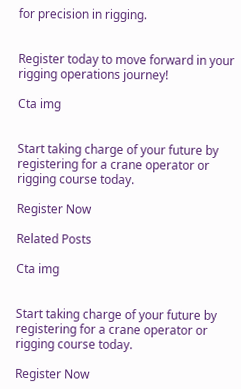for precision in rigging.


Register today to move forward in your rigging operations journey!

Cta img


Start taking charge of your future by registering for a crane operator or rigging course today.

Register Now

Related Posts

Cta img


Start taking charge of your future by registering for a crane operator or rigging course today.

Register Now